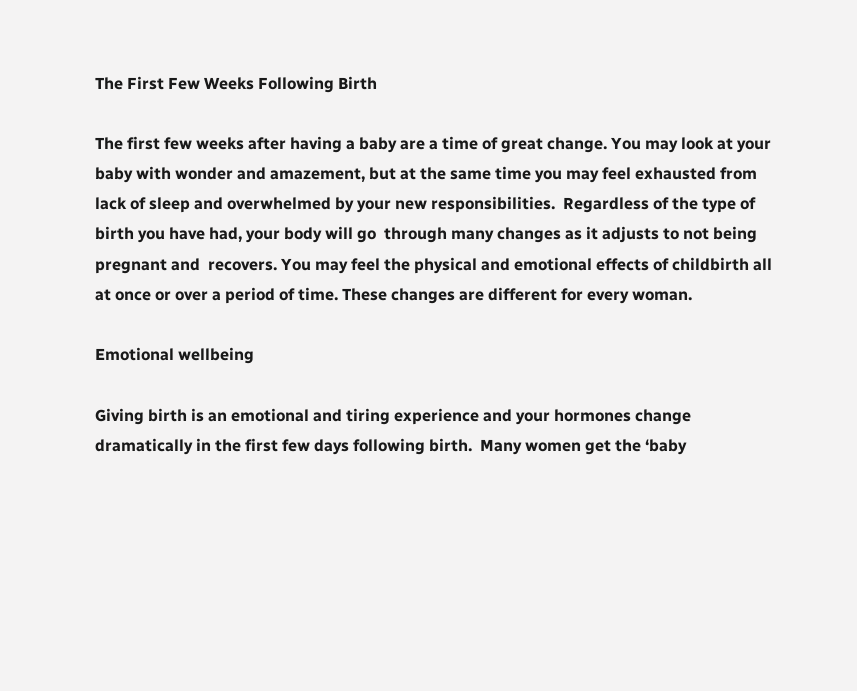The First Few Weeks Following Birth

The first few weeks after having a baby are a time of great change. You may look at your baby with wonder and amazement, but at the same time you may feel exhausted from  lack of sleep and overwhelmed by your new responsibilities.  Regardless of the type of birth you have had, your body will go  through many changes as it adjusts to not being pregnant and  recovers. You may feel the physical and emotional effects of childbirth all at once or over a period of time. These changes are different for every woman.

Emotional wellbeing

Giving birth is an emotional and tiring experience and your hormones change dramatically in the first few days following birth.  Many women get the ‘baby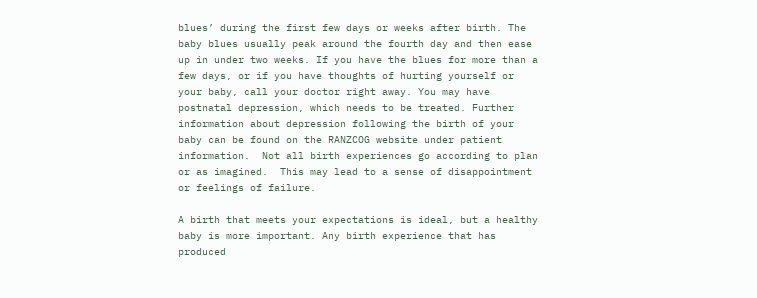blues’ during the first few days or weeks after birth. The baby blues usually peak around the fourth day and then ease up in under two weeks. If you have the blues for more than a few days, or if you have thoughts of hurting yourself or your baby, call your doctor right away. You may have postnatal depression, which needs to be treated. Further information about depression following the birth of your baby can be found on the RANZCOG website under patient information.  Not all birth experiences go according to plan or as imagined.  This may lead to a sense of disappointment or feelings of failure.

A birth that meets your expectations is ideal, but a healthy baby is more important. Any birth experience that has produced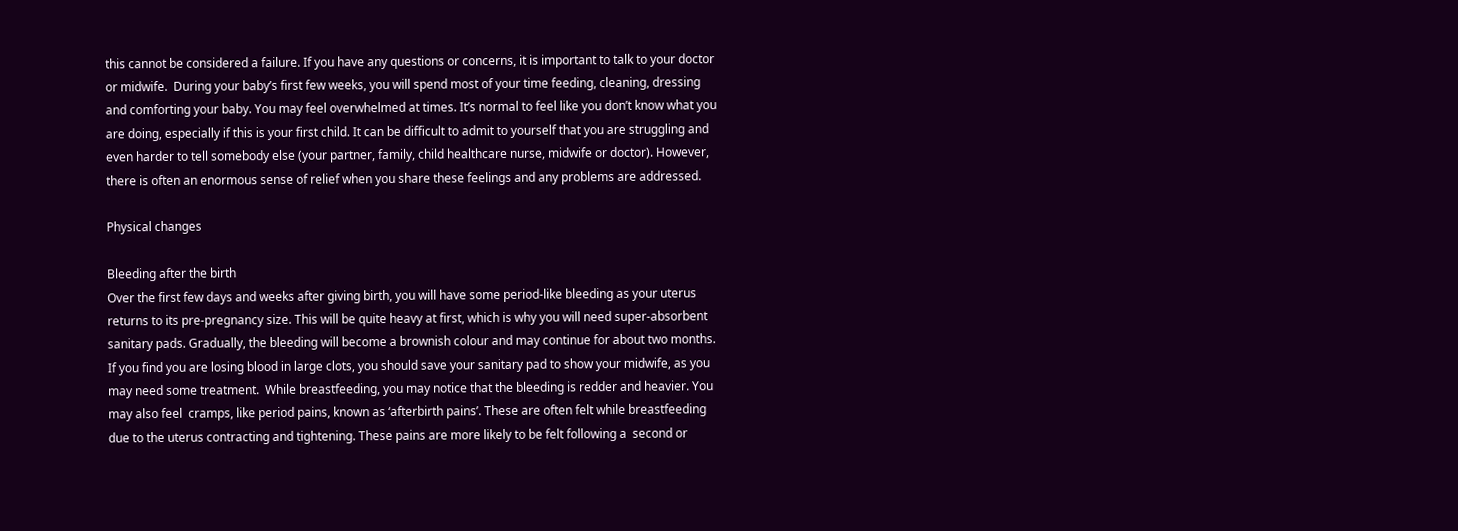this cannot be considered a failure. If you have any questions or concerns, it is important to talk to your doctor or midwife.  During your baby’s first few weeks, you will spend most of your time feeding, cleaning, dressing and comforting your baby. You may feel overwhelmed at times. It’s normal to feel like you don’t know what you are doing, especially if this is your first child. It can be difficult to admit to yourself that you are struggling and even harder to tell somebody else (your partner, family, child healthcare nurse, midwife or doctor). However, there is often an enormous sense of relief when you share these feelings and any problems are addressed.

Physical changes

Bleeding after the birth
Over the first few days and weeks after giving birth, you will have some period-like bleeding as your uterus returns to its pre-pregnancy size. This will be quite heavy at first, which is why you will need super-absorbent sanitary pads. Gradually, the bleeding will become a brownish colour and may continue for about two months. If you find you are losing blood in large clots, you should save your sanitary pad to show your midwife, as you may need some treatment.  While breastfeeding, you may notice that the bleeding is redder and heavier. You may also feel  cramps, like period pains, known as ‘afterbirth pains’. These are often felt while breastfeeding due to the uterus contracting and tightening. These pains are more likely to be felt following a  second or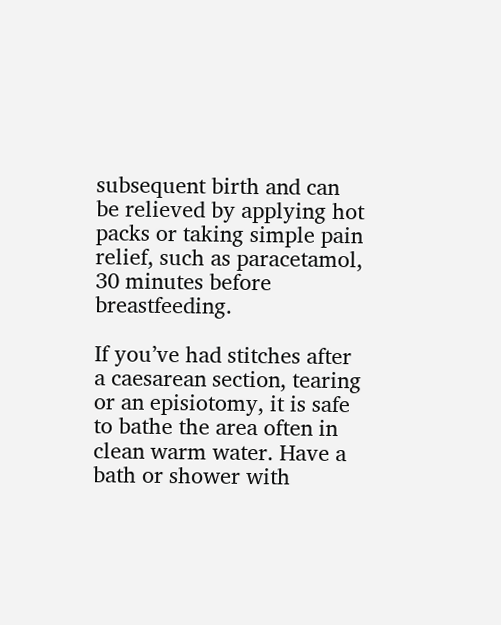subsequent birth and can be relieved by applying hot packs or taking simple pain relief, such as paracetamol, 30 minutes before breastfeeding.

If you’ve had stitches after a caesarean section, tearing or an episiotomy, it is safe to bathe the area often in clean warm water. Have a bath or shower with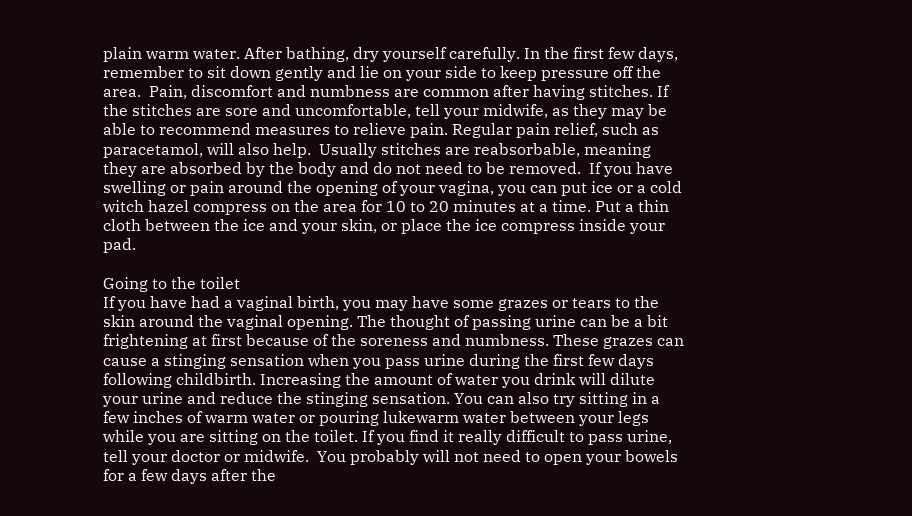plain warm water. After bathing, dry yourself carefully. In the first few days, remember to sit down gently and lie on your side to keep pressure off the area.  Pain, discomfort and numbness are common after having stitches. If the stitches are sore and uncomfortable, tell your midwife, as they may be able to recommend measures to relieve pain. Regular pain relief, such as paracetamol, will also help.  Usually stitches are reabsorbable, meaning they are absorbed by the body and do not need to be removed.  If you have swelling or pain around the opening of your vagina, you can put ice or a cold witch hazel compress on the area for 10 to 20 minutes at a time. Put a thin cloth between the ice and your skin, or place the ice compress inside your pad.

Going to the toilet
If you have had a vaginal birth, you may have some grazes or tears to the skin around the vaginal opening. The thought of passing urine can be a bit frightening at first because of the soreness and numbness. These grazes can cause a stinging sensation when you pass urine during the first few days following childbirth. Increasing the amount of water you drink will dilute your urine and reduce the stinging sensation. You can also try sitting in a few inches of warm water or pouring lukewarm water between your legs while you are sitting on the toilet. If you find it really difficult to pass urine, tell your doctor or midwife.  You probably will not need to open your bowels for a few days after the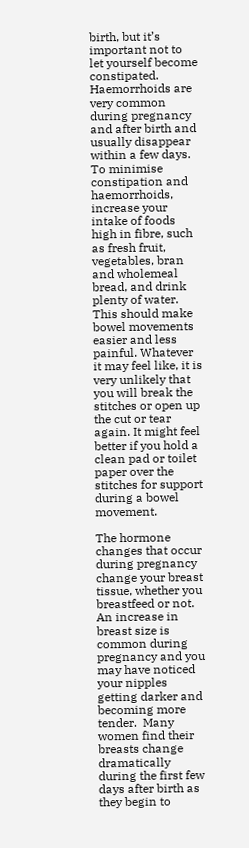birth, but it’s important not to let yourself become constipated. Haemorrhoids are very common during pregnancy and after birth and usually disappear within a few days. To minimise constipation and haemorrhoids, increase your intake of foods high in fibre, such as fresh fruit, vegetables, bran and wholemeal bread, and drink plenty of water. This should make bowel movements easier and less painful. Whatever it may feel like, it is very unlikely that you will break the stitches or open up the cut or tear again. It might feel better if you hold a clean pad or toilet paper over the stitches for support during a bowel movement.

The hormone changes that occur during pregnancy change your breast tissue, whether you breastfeed or not. An increase in breast size is common during pregnancy and you may have noticed your nipples getting darker and becoming more tender.  Many women find their breasts change dramatically during the first few days after birth as they begin to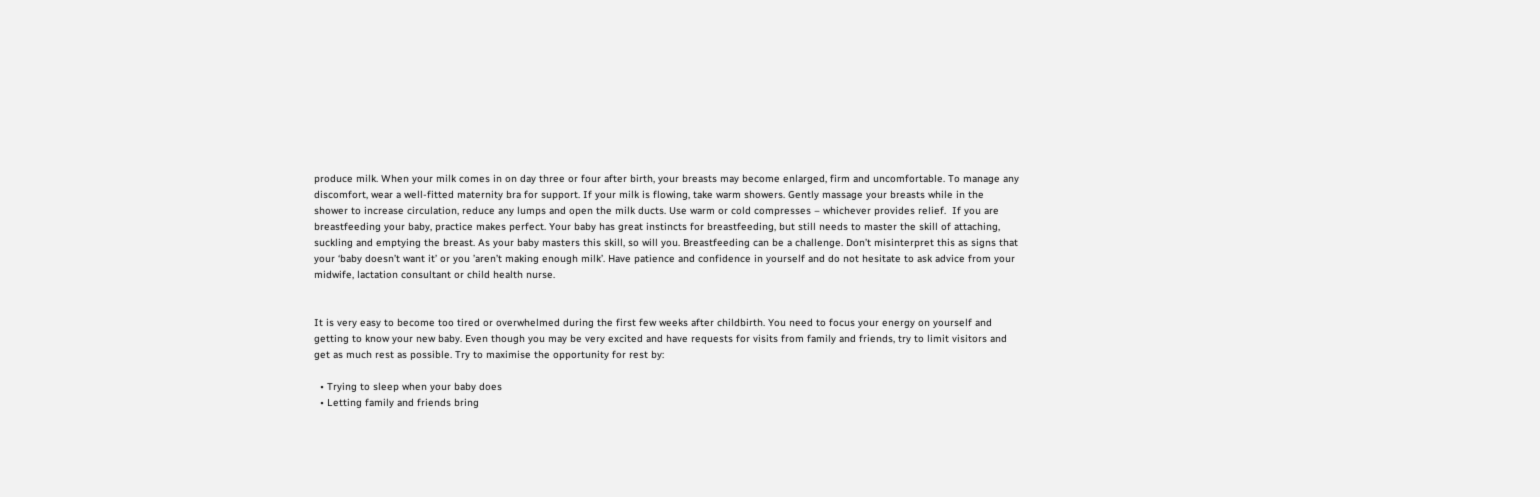produce milk. When your milk comes in on day three or four after birth, your breasts may become enlarged, firm and uncomfortable. To manage any discomfort, wear a well-fitted maternity bra for support. If your milk is flowing, take warm showers. Gently massage your breasts while in the shower to increase circulation, reduce any lumps and open the milk ducts. Use warm or cold compresses – whichever provides relief.  If you are breastfeeding your baby, practice makes perfect. Your baby has great instincts for breastfeeding, but still needs to master the skill of attaching, suckling and emptying the breast. As your baby masters this skill, so will you. Breastfeeding can be a challenge. Don’t misinterpret this as signs that your ‘baby doesn’t want it’ or you ’aren’t making enough milk’. Have patience and confidence in yourself and do not hesitate to ask advice from your midwife, lactation consultant or child health nurse.


It is very easy to become too tired or overwhelmed during the first few weeks after childbirth. You need to focus your energy on yourself and getting to know your new baby. Even though you may be very excited and have requests for visits from family and friends, try to limit visitors and get as much rest as possible. Try to maximise the opportunity for rest by:

  • Trying to sleep when your baby does
  • Letting family and friends bring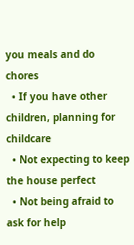you meals and do chores
  • If you have other children, planning for childcare
  • Not expecting to keep the house perfect
  • Not being afraid to ask for help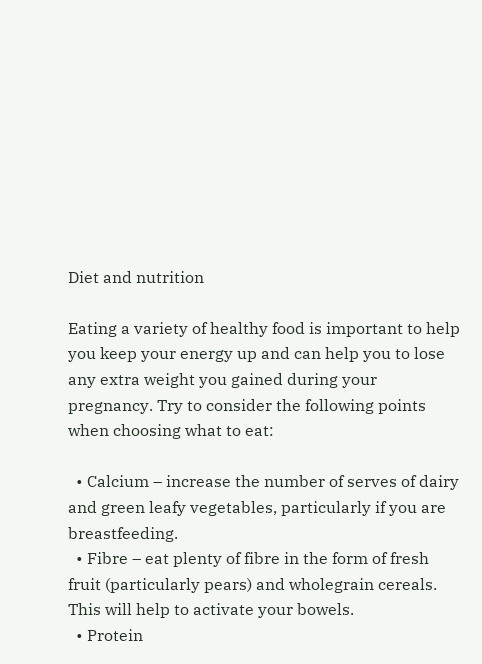Diet and nutrition

Eating a variety of healthy food is important to help you keep your energy up and can help you to lose any extra weight you gained during your pregnancy. Try to consider the following points when choosing what to eat:

  • Calcium – increase the number of serves of dairy and green leafy vegetables, particularly if you are breastfeeding.
  • Fibre – eat plenty of fibre in the form of fresh fruit (particularly pears) and wholegrain cereals. This will help to activate your bowels.
  • Protein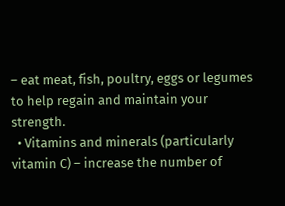– eat meat, fish, poultry, eggs or legumes to help regain and maintain your strength.
  • Vitamins and minerals (particularly vitamin C) – increase the number of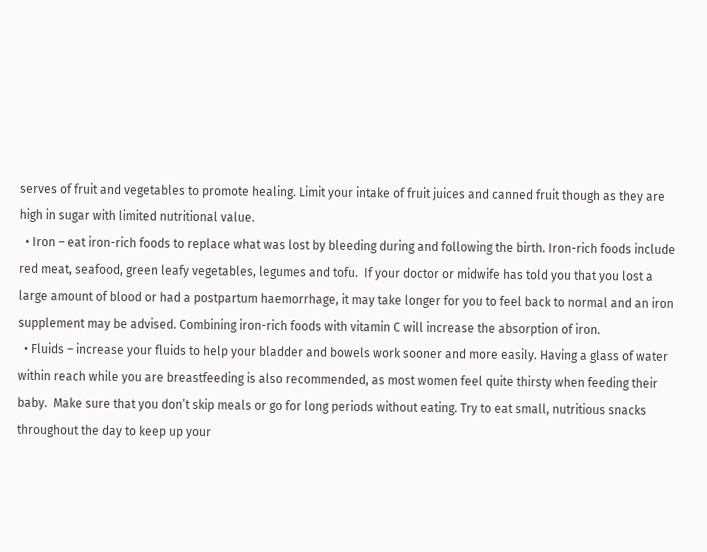serves of fruit and vegetables to promote healing. Limit your intake of fruit juices and canned fruit though as they are  high in sugar with limited nutritional value.
  • Iron – eat iron-rich foods to replace what was lost by bleeding during and following the birth. Iron-rich foods include red meat, seafood, green leafy vegetables, legumes and tofu.  If your doctor or midwife has told you that you lost a large amount of blood or had a postpartum haemorrhage, it may take longer for you to feel back to normal and an iron supplement may be advised. Combining iron-rich foods with vitamin C will increase the absorption of iron.
  • Fluids – increase your fluids to help your bladder and bowels work sooner and more easily. Having a glass of water within reach while you are breastfeeding is also recommended, as most women feel quite thirsty when feeding their baby.  Make sure that you don’t skip meals or go for long periods without eating. Try to eat small, nutritious snacks throughout the day to keep up your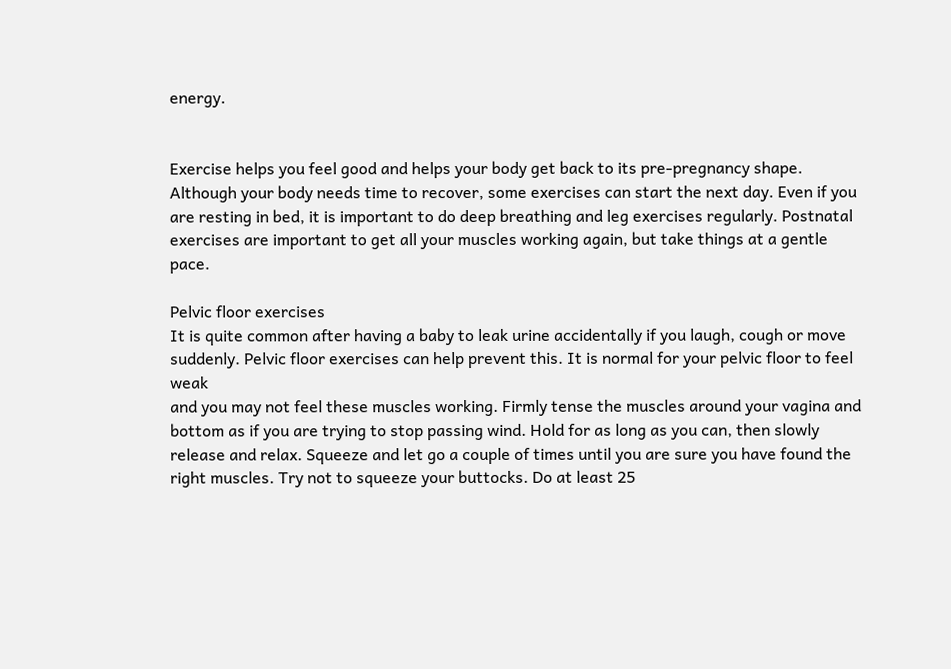energy.


Exercise helps you feel good and helps your body get back to its pre-pregnancy shape. Although your body needs time to recover, some exercises can start the next day. Even if you are resting in bed, it is important to do deep breathing and leg exercises regularly. Postnatal exercises are important to get all your muscles working again, but take things at a gentle pace.

Pelvic floor exercises
It is quite common after having a baby to leak urine accidentally if you laugh, cough or move suddenly. Pelvic floor exercises can help prevent this. It is normal for your pelvic floor to feel weak
and you may not feel these muscles working. Firmly tense the muscles around your vagina and bottom as if you are trying to stop passing wind. Hold for as long as you can, then slowly release and relax. Squeeze and let go a couple of times until you are sure you have found the right muscles. Try not to squeeze your buttocks. Do at least 25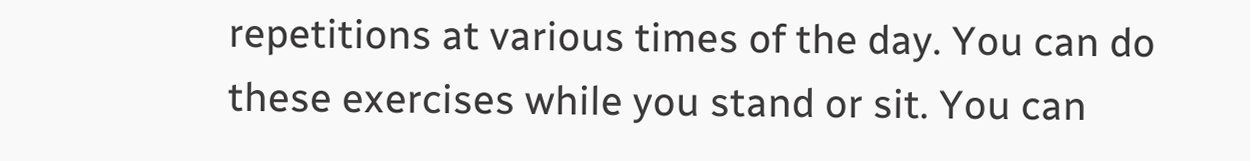repetitions at various times of the day. You can do these exercises while you stand or sit. You can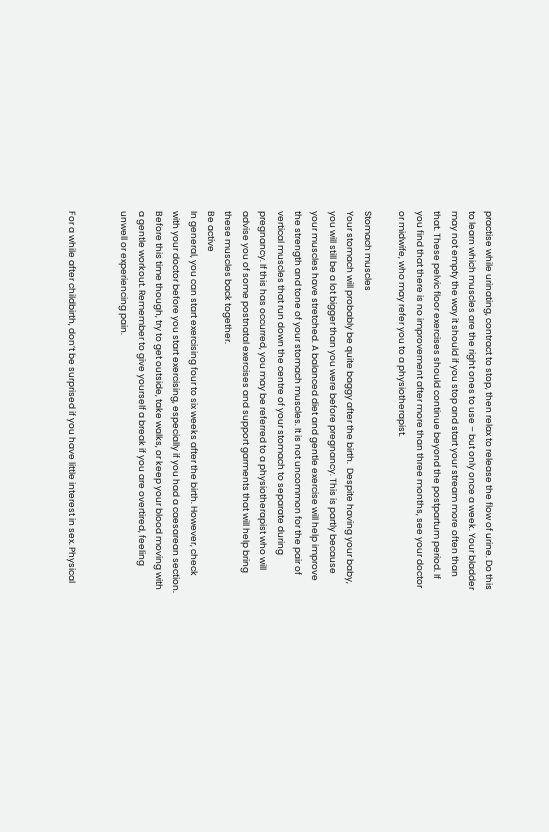practise while urinating, contract to stop, then relax to release the flow of urine. Do this to learn which muscles are the right ones to use – but only once a week. Your bladder may not empty the way it should if you stop and start your stream more often than that. These pelvic floor exercises should continue beyond the postpartum period. If you find that there is no improvement after more than three months, see your doctor or midwife, who may refer you to a physiotherapist.

Stomach muscles
Your stomach will probably be quite baggy after the birth.  Despite having your baby, you will still be a lot bigger than you were before pregnancy. This is partly because your muscles have stretched. A balanced diet and gentle exercise will help improve the strength and tone of your stomach muscles. It is not uncommon for the pair of vertical muscles that run down the centre of your stomach to separate during pregnancy. If this has occurred, you may be referred to a physiotherapist who will advise you of some postnatal exercises and support garments that will help bring these muscles back together.
Be active
In general, you can start exercising four to six weeks after the birth. However, check with your doctor before you start exercising, especially if you had a caesarean section. Before this time though, try to get outside, take walks, or keep your blood moving with a gentle workout. Remember to give yourself a break if you are overtired, feeling unwell or experiencing pain.


For a while after childbirth, don’t be surprised if you have little interest in sex. Physical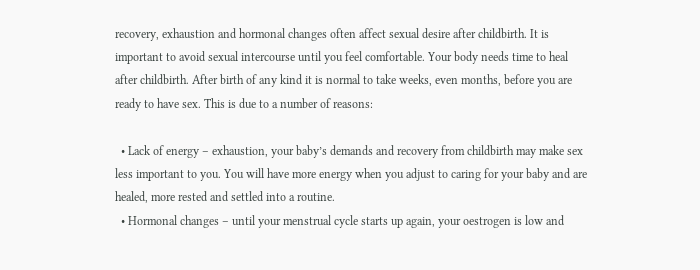recovery, exhaustion and hormonal changes often affect sexual desire after childbirth. It is important to avoid sexual intercourse until you feel comfortable. Your body needs time to heal after childbirth. After birth of any kind it is normal to take weeks, even months, before you are ready to have sex. This is due to a number of reasons:

  • Lack of energy – exhaustion, your baby’s demands and recovery from childbirth may make sex less important to you. You will have more energy when you adjust to caring for your baby and are healed, more rested and settled into a routine.
  • Hormonal changes – until your menstrual cycle starts up again, your oestrogen is low and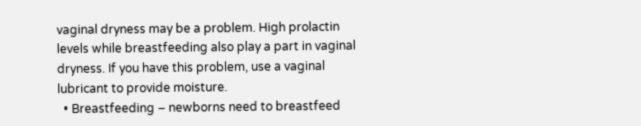vaginal dryness may be a problem. High prolactin levels while breastfeeding also play a part in vaginal dryness. If you have this problem, use a vaginal lubricant to provide moisture.
  • Breastfeeding – newborns need to breastfeed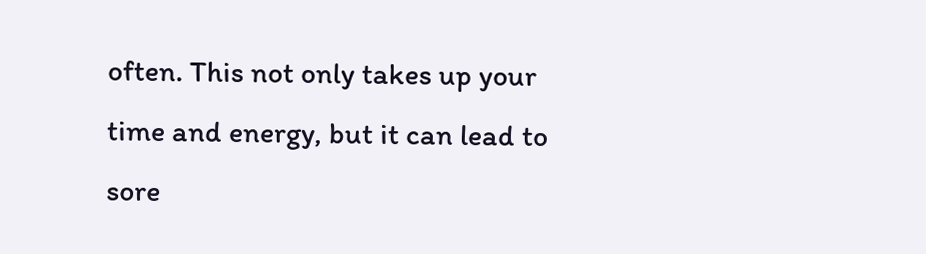often. This not only takes up your time and energy, but it can lead to sore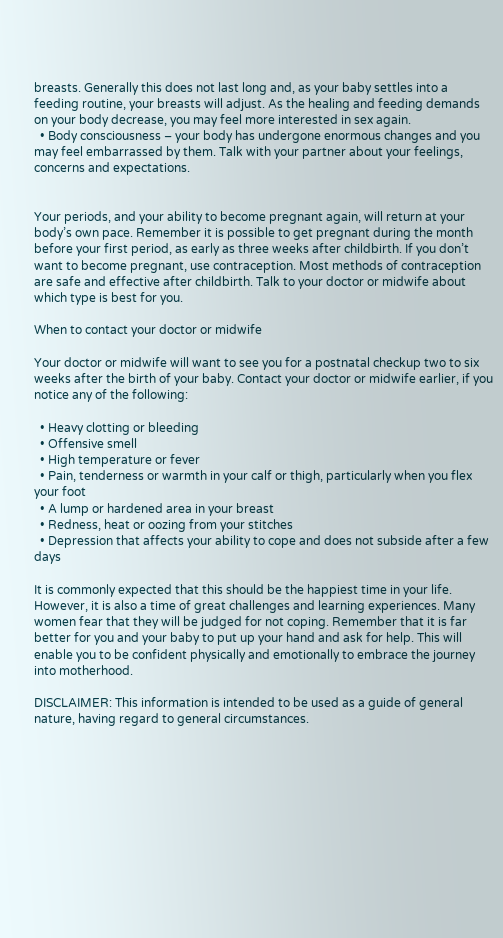breasts. Generally this does not last long and, as your baby settles into a feeding routine, your breasts will adjust. As the healing and feeding demands on your body decrease, you may feel more interested in sex again.
  • Body consciousness – your body has undergone enormous changes and you may feel embarrassed by them. Talk with your partner about your feelings, concerns and expectations.


Your periods, and your ability to become pregnant again, will return at your body’s own pace. Remember it is possible to get pregnant during the month before your first period, as early as three weeks after childbirth. If you don’t want to become pregnant, use contraception. Most methods of contraception are safe and effective after childbirth. Talk to your doctor or midwife about which type is best for you.

When to contact your doctor or midwife

Your doctor or midwife will want to see you for a postnatal checkup two to six weeks after the birth of your baby. Contact your doctor or midwife earlier, if you notice any of the following:

  • Heavy clotting or bleeding
  • Offensive smell
  • High temperature or fever
  • Pain, tenderness or warmth in your calf or thigh, particularly when you flex your foot
  • A lump or hardened area in your breast
  • Redness, heat or oozing from your stitches
  • Depression that affects your ability to cope and does not subside after a few days

It is commonly expected that this should be the happiest time in your life. However, it is also a time of great challenges and learning experiences. Many women fear that they will be judged for not coping. Remember that it is far better for you and your baby to put up your hand and ask for help. This will enable you to be confident physically and emotionally to embrace the journey into motherhood.

DISCLAIMER: This information is intended to be used as a guide of general nature, having regard to general circumstances.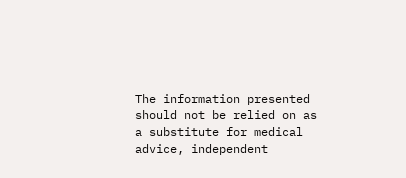The information presented should not be relied on as a substitute for medical advice, independent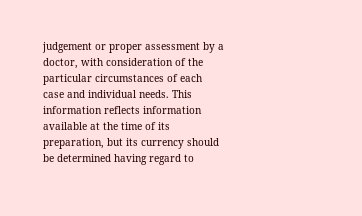judgement or proper assessment by a doctor, with consideration of the particular circumstances of each case and individual needs. This information reflects information available at the time of its preparation, but its currency should be determined having regard to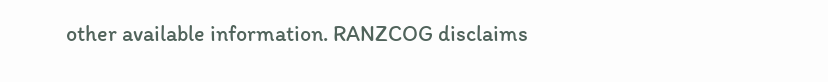other available information. RANZCOG disclaims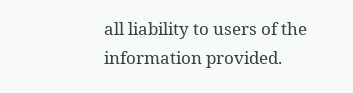all liability to users of the information provided.